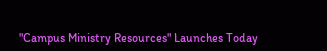"Campus Ministry Resources" Launches Today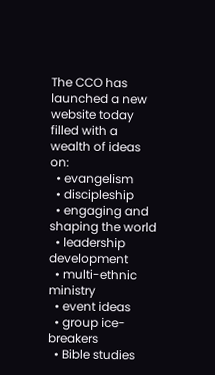The CCO has launched a new website today filled with a wealth of ideas on:
  • evangelism
  • discipleship
  • engaging and shaping the world
  • leadership development
  • multi-ethnic ministry
  • event ideas
  • group ice-breakers
  • Bible studies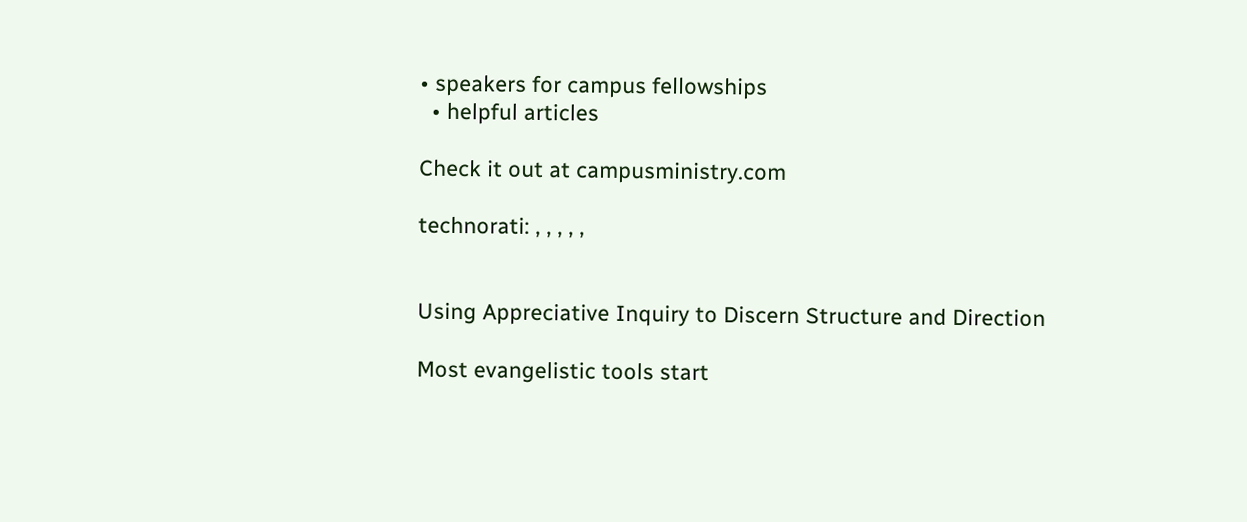• speakers for campus fellowships
  • helpful articles

Check it out at campusministry.com

technorati: , , , , ,


Using Appreciative Inquiry to Discern Structure and Direction

Most evangelistic tools start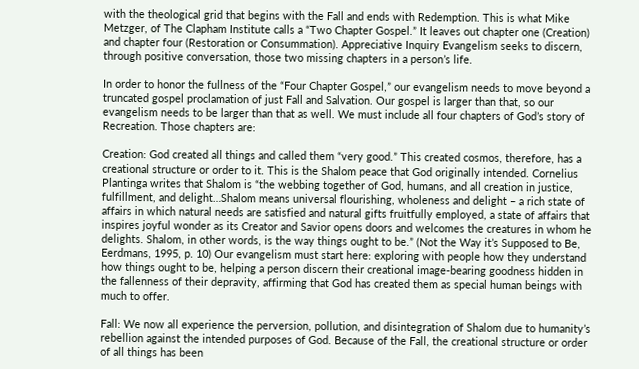with the theological grid that begins with the Fall and ends with Redemption. This is what Mike Metzger, of The Clapham Institute calls a “Two Chapter Gospel.” It leaves out chapter one (Creation) and chapter four (Restoration or Consummation). Appreciative Inquiry Evangelism seeks to discern, through positive conversation, those two missing chapters in a person’s life.

In order to honor the fullness of the “Four Chapter Gospel,” our evangelism needs to move beyond a truncated gospel proclamation of just Fall and Salvation. Our gospel is larger than that, so our evangelism needs to be larger than that as well. We must include all four chapters of God’s story of Recreation. Those chapters are:

Creation: God created all things and called them “very good.” This created cosmos, therefore, has a creational structure or order to it. This is the Shalom peace that God originally intended. Cornelius Plantinga writes that Shalom is “the webbing together of God, humans, and all creation in justice, fulfillment, and delight…Shalom means universal flourishing, wholeness and delight – a rich state of affairs in which natural needs are satisfied and natural gifts fruitfully employed, a state of affairs that inspires joyful wonder as its Creator and Savior opens doors and welcomes the creatures in whom he delights. Shalom, in other words, is the way things ought to be.” (Not the Way it’s Supposed to Be, Eerdmans, 1995, p. 10) Our evangelism must start here: exploring with people how they understand how things ought to be, helping a person discern their creational image-bearing goodness hidden in the fallenness of their depravity, affirming that God has created them as special human beings with much to offer.

Fall: We now all experience the perversion, pollution, and disintegration of Shalom due to humanity’s rebellion against the intended purposes of God. Because of the Fall, the creational structure or order of all things has been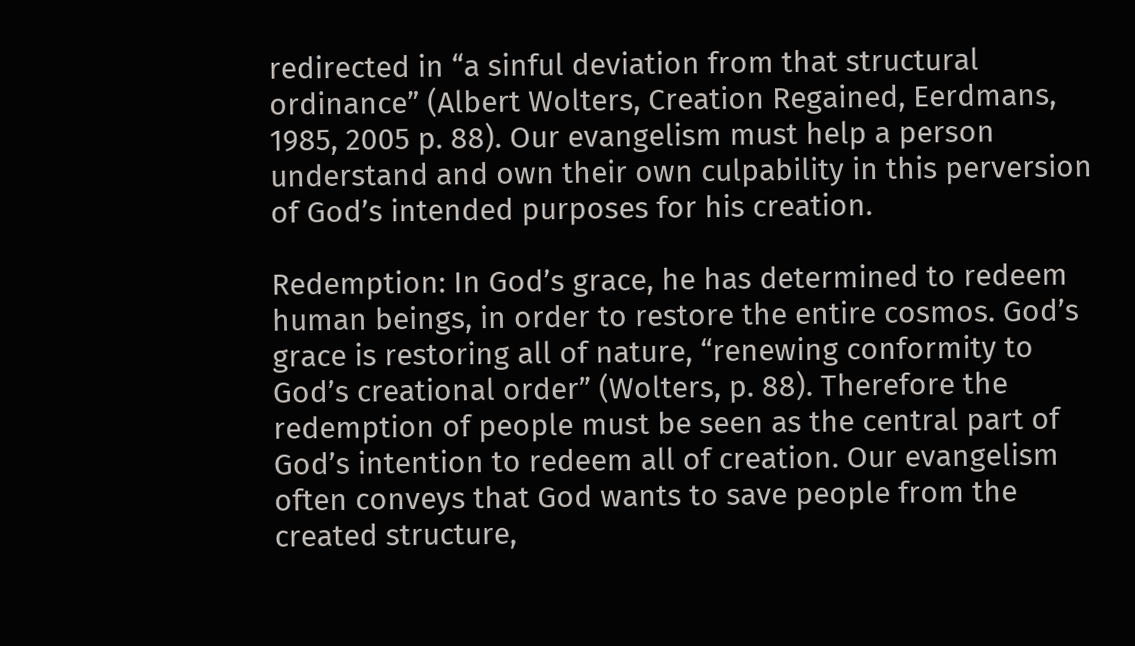redirected in “a sinful deviation from that structural ordinance” (Albert Wolters, Creation Regained, Eerdmans, 1985, 2005 p. 88). Our evangelism must help a person understand and own their own culpability in this perversion of God’s intended purposes for his creation.

Redemption: In God’s grace, he has determined to redeem human beings, in order to restore the entire cosmos. God’s grace is restoring all of nature, “renewing conformity to God’s creational order” (Wolters, p. 88). Therefore the redemption of people must be seen as the central part of God’s intention to redeem all of creation. Our evangelism often conveys that God wants to save people from the created structure,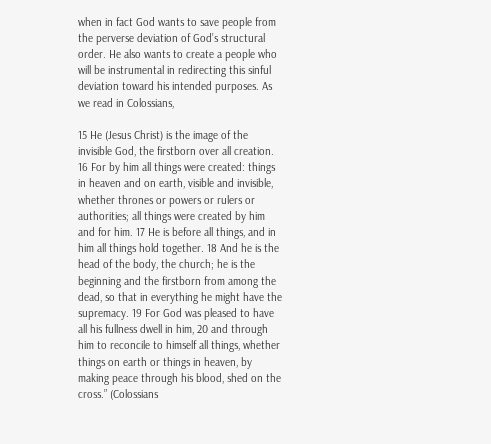when in fact God wants to save people from the perverse deviation of God’s structural order. He also wants to create a people who will be instrumental in redirecting this sinful deviation toward his intended purposes. As we read in Colossians,

15 He (Jesus Christ) is the image of the invisible God, the firstborn over all creation. 16 For by him all things were created: things in heaven and on earth, visible and invisible, whether thrones or powers or rulers or authorities; all things were created by him and for him. 17 He is before all things, and in him all things hold together. 18 And he is the head of the body, the church; he is the beginning and the firstborn from among the dead, so that in everything he might have the supremacy. 19 For God was pleased to have all his fullness dwell in him, 20 and through him to reconcile to himself all things, whether things on earth or things in heaven, by making peace through his blood, shed on the cross.” (Colossians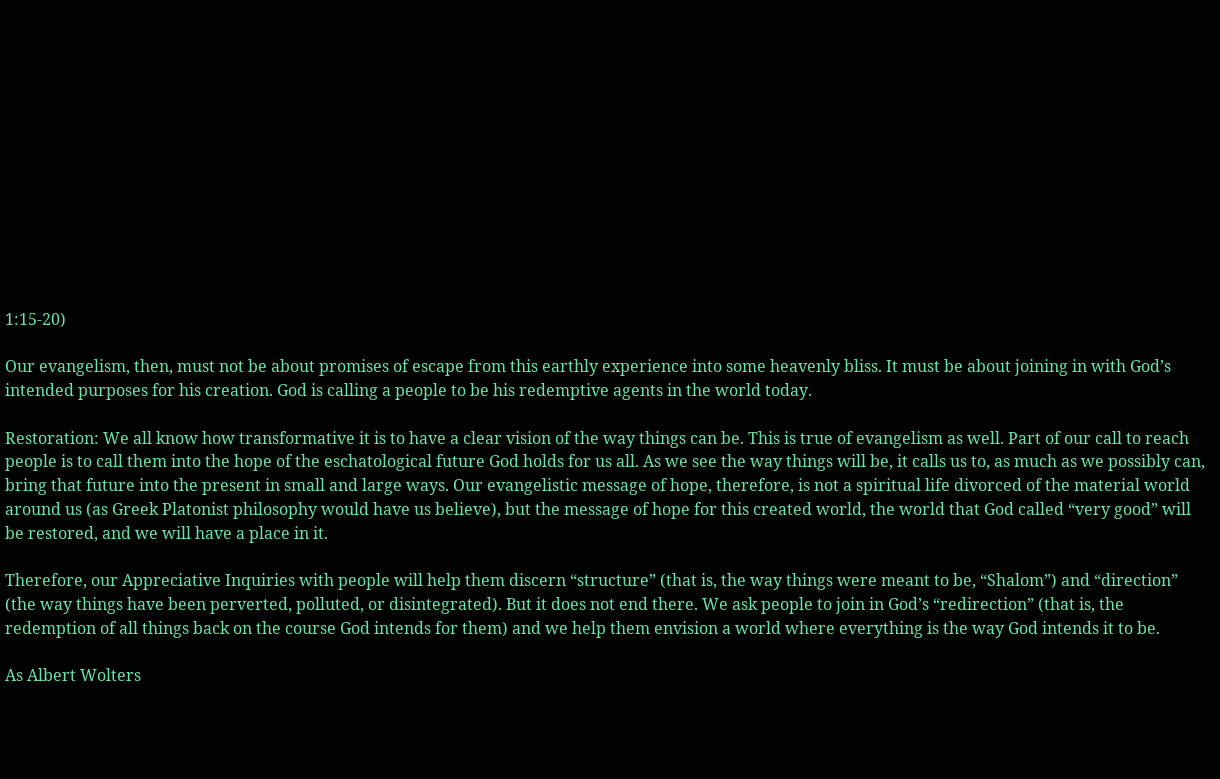1:15-20)

Our evangelism, then, must not be about promises of escape from this earthly experience into some heavenly bliss. It must be about joining in with God’s intended purposes for his creation. God is calling a people to be his redemptive agents in the world today.

Restoration: We all know how transformative it is to have a clear vision of the way things can be. This is true of evangelism as well. Part of our call to reach people is to call them into the hope of the eschatological future God holds for us all. As we see the way things will be, it calls us to, as much as we possibly can, bring that future into the present in small and large ways. Our evangelistic message of hope, therefore, is not a spiritual life divorced of the material world around us (as Greek Platonist philosophy would have us believe), but the message of hope for this created world, the world that God called “very good” will be restored, and we will have a place in it.

Therefore, our Appreciative Inquiries with people will help them discern “structure” (that is, the way things were meant to be, “Shalom”) and “direction” (the way things have been perverted, polluted, or disintegrated). But it does not end there. We ask people to join in God’s “redirection” (that is, the redemption of all things back on the course God intends for them) and we help them envision a world where everything is the way God intends it to be.

As Albert Wolters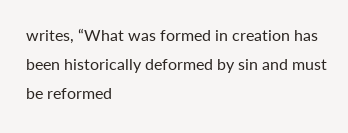writes, “What was formed in creation has been historically deformed by sin and must be reformed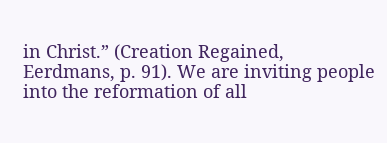in Christ.” (Creation Regained, Eerdmans, p. 91). We are inviting people into the reformation of all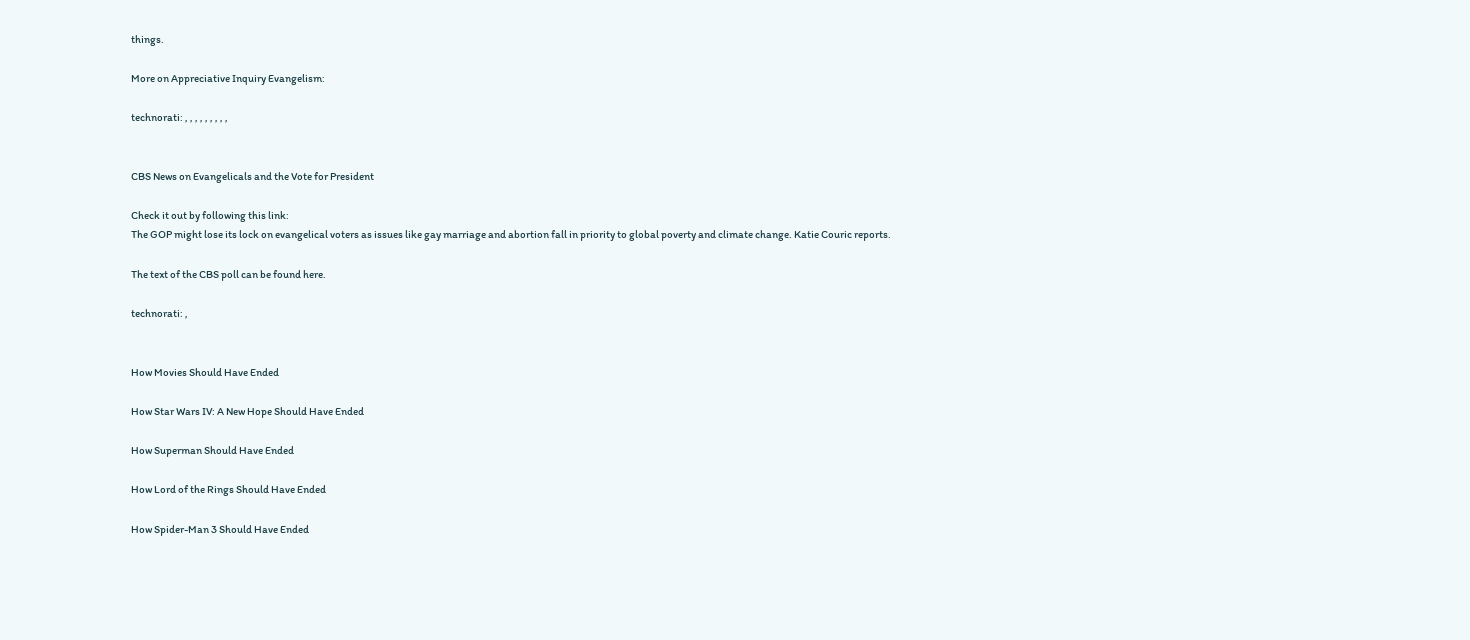things.

More on Appreciative Inquiry Evangelism:

technorati: , , , , , , , , ,


CBS News on Evangelicals and the Vote for President

Check it out by following this link:
The GOP might lose its lock on evangelical voters as issues like gay marriage and abortion fall in priority to global poverty and climate change. Katie Couric reports.

The text of the CBS poll can be found here.

technorati: ,


How Movies Should Have Ended

How Star Wars IV: A New Hope Should Have Ended

How Superman Should Have Ended

How Lord of the Rings Should Have Ended

How Spider-Man 3 Should Have Ended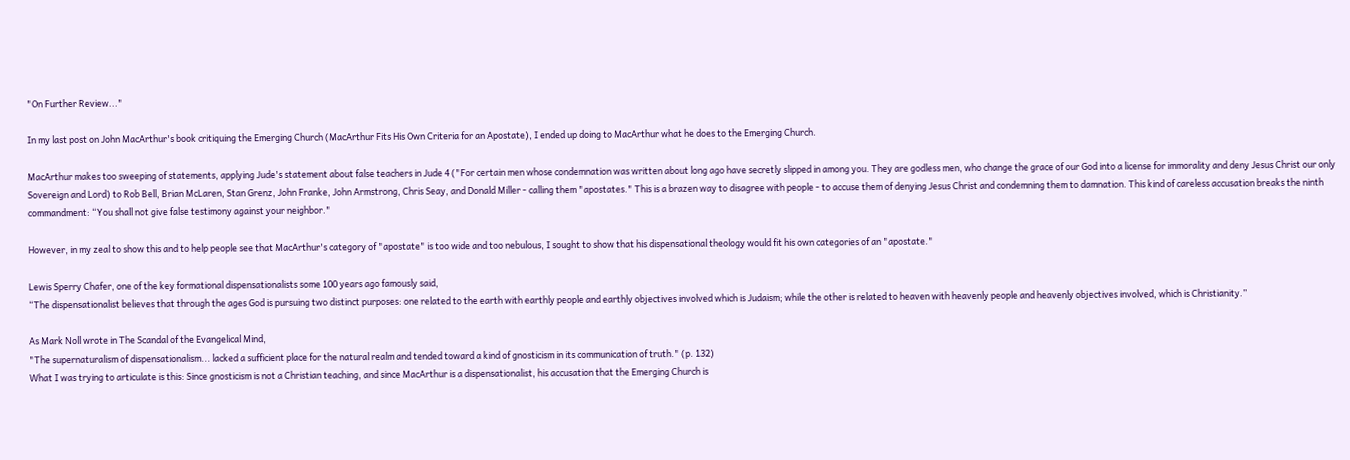"On Further Review..."

In my last post on John MacArthur's book critiquing the Emerging Church (MacArthur Fits His Own Criteria for an Apostate), I ended up doing to MacArthur what he does to the Emerging Church.

MacArthur makes too sweeping of statements, applying Jude's statement about false teachers in Jude 4 ("For certain men whose condemnation was written about long ago have secretly slipped in among you. They are godless men, who change the grace of our God into a license for immorality and deny Jesus Christ our only Sovereign and Lord) to Rob Bell, Brian McLaren, Stan Grenz, John Franke, John Armstrong, Chris Seay, and Donald Miller - calling them "apostates." This is a brazen way to disagree with people - to accuse them of denying Jesus Christ and condemning them to damnation. This kind of careless accusation breaks the ninth commandment: “You shall not give false testimony against your neighbor."

However, in my zeal to show this and to help people see that MacArthur's category of "apostate" is too wide and too nebulous, I sought to show that his dispensational theology would fit his own categories of an "apostate."

Lewis Sperry Chafer, one of the key formational dispensationalists some 100 years ago famously said,
“The dispensationalist believes that through the ages God is pursuing two distinct purposes: one related to the earth with earthly people and earthly objectives involved which is Judaism; while the other is related to heaven with heavenly people and heavenly objectives involved, which is Christianity.”

As Mark Noll wrote in The Scandal of the Evangelical Mind,
"The supernaturalism of dispensationalism... lacked a sufficient place for the natural realm and tended toward a kind of gnosticism in its communication of truth." (p. 132)
What I was trying to articulate is this: Since gnosticism is not a Christian teaching, and since MacArthur is a dispensationalist, his accusation that the Emerging Church is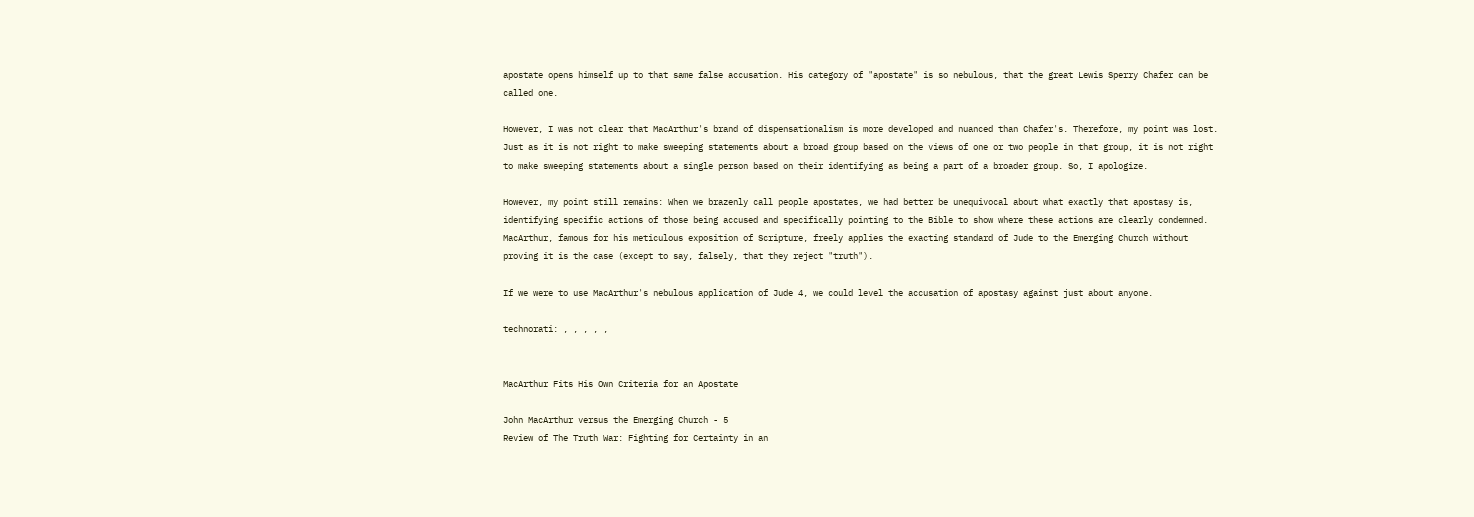apostate opens himself up to that same false accusation. His category of "apostate" is so nebulous, that the great Lewis Sperry Chafer can be called one.

However, I was not clear that MacArthur's brand of dispensationalism is more developed and nuanced than Chafer's. Therefore, my point was lost. Just as it is not right to make sweeping statements about a broad group based on the views of one or two people in that group, it is not right to make sweeping statements about a single person based on their identifying as being a part of a broader group. So, I apologize.

However, my point still remains: When we brazenly call people apostates, we had better be unequivocal about what exactly that apostasy is, identifying specific actions of those being accused and specifically pointing to the Bible to show where these actions are clearly condemned. MacArthur, famous for his meticulous exposition of Scripture, freely applies the exacting standard of Jude to the Emerging Church without proving it is the case (except to say, falsely, that they reject "truth").

If we were to use MacArthur's nebulous application of Jude 4, we could level the accusation of apostasy against just about anyone.

technorati: , , , , ,


MacArthur Fits His Own Criteria for an Apostate

John MacArthur versus the Emerging Church - 5
Review of The Truth War: Fighting for Certainty in an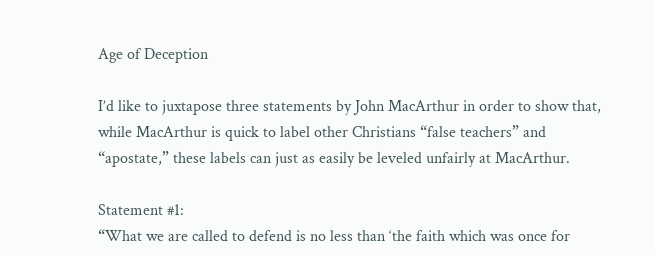Age of Deception

I’d like to juxtapose three statements by John MacArthur in order to show that, while MacArthur is quick to label other Christians “false teachers” and “apostate,” these labels can just as easily be leveled unfairly at MacArthur.

Statement #1:
“What we are called to defend is no less than ‘the faith which was once for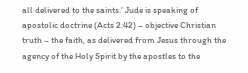all delivered to the saints.’ Jude is speaking of apostolic doctrine (Acts 2:42) – objective Christian truth – the faith, as delivered from Jesus through the agency of the Holy Spirit by the apostles to the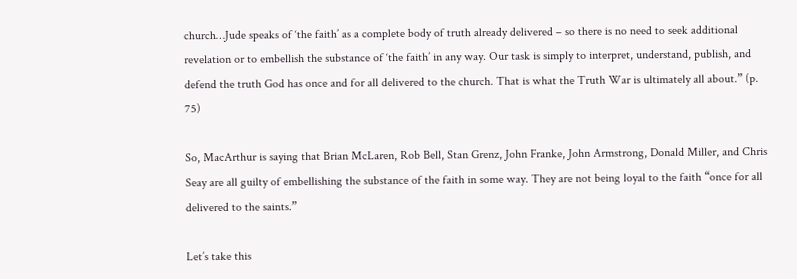church…Jude speaks of ‘the faith’ as a complete body of truth already delivered – so there is no need to seek additional revelation or to embellish the substance of ‘the faith’ in any way. Our task is simply to interpret, understand, publish, and defend the truth God has once and for all delivered to the church. That is what the Truth War is ultimately all about.” (p. 75)

So, MacArthur is saying that Brian McLaren, Rob Bell, Stan Grenz, John Franke, John Armstrong, Donald Miller, and Chris Seay are all guilty of embellishing the substance of the faith in some way. They are not being loyal to the faith “once for all delivered to the saints.”

Let’s take this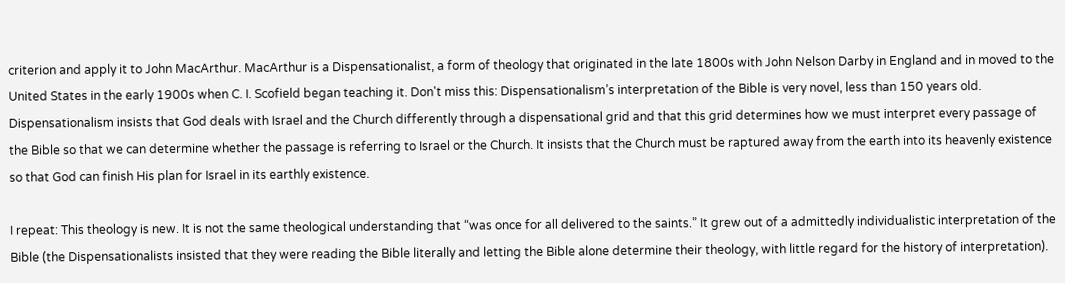criterion and apply it to John MacArthur. MacArthur is a Dispensationalist, a form of theology that originated in the late 1800s with John Nelson Darby in England and in moved to the United States in the early 1900s when C. I. Scofield began teaching it. Don't miss this: Dispensationalism’s interpretation of the Bible is very novel, less than 150 years old. Dispensationalism insists that God deals with Israel and the Church differently through a dispensational grid and that this grid determines how we must interpret every passage of the Bible so that we can determine whether the passage is referring to Israel or the Church. It insists that the Church must be raptured away from the earth into its heavenly existence so that God can finish His plan for Israel in its earthly existence.

I repeat: This theology is new. It is not the same theological understanding that “was once for all delivered to the saints.” It grew out of a admittedly individualistic interpretation of the Bible (the Dispensationalists insisted that they were reading the Bible literally and letting the Bible alone determine their theology, with little regard for the history of interpretation).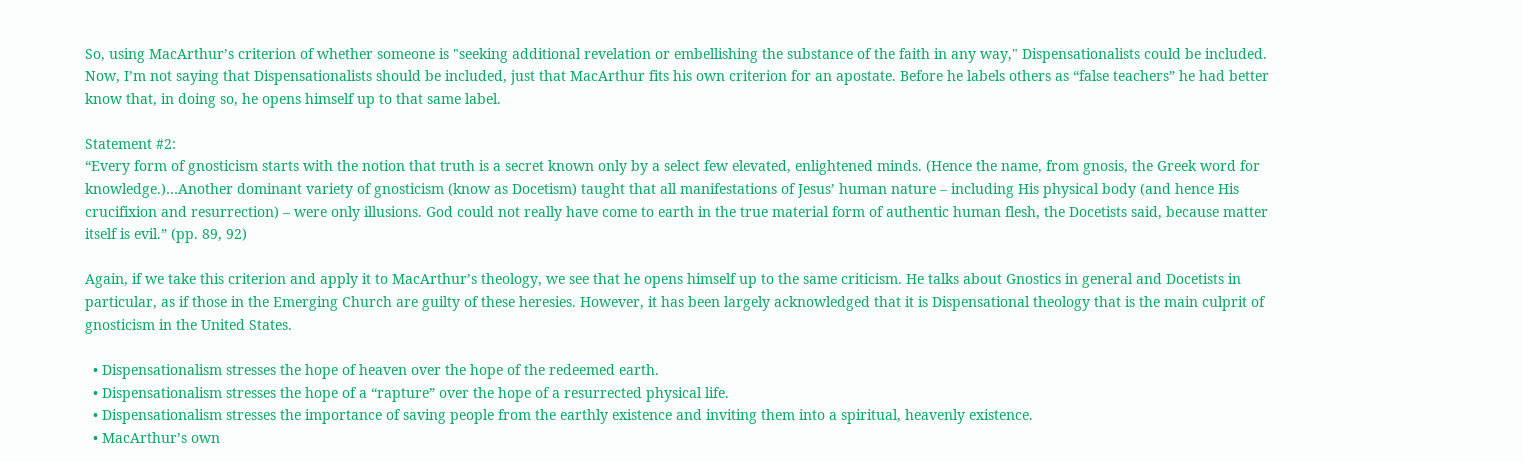So, using MacArthur’s criterion of whether someone is "seeking additional revelation or embellishing the substance of the faith in any way," Dispensationalists could be included. Now, I’m not saying that Dispensationalists should be included, just that MacArthur fits his own criterion for an apostate. Before he labels others as “false teachers” he had better know that, in doing so, he opens himself up to that same label.

Statement #2:
“Every form of gnosticism starts with the notion that truth is a secret known only by a select few elevated, enlightened minds. (Hence the name, from gnosis, the Greek word for knowledge.)…Another dominant variety of gnosticism (know as Docetism) taught that all manifestations of Jesus’ human nature – including His physical body (and hence His crucifixion and resurrection) – were only illusions. God could not really have come to earth in the true material form of authentic human flesh, the Docetists said, because matter itself is evil.” (pp. 89, 92)

Again, if we take this criterion and apply it to MacArthur’s theology, we see that he opens himself up to the same criticism. He talks about Gnostics in general and Docetists in particular, as if those in the Emerging Church are guilty of these heresies. However, it has been largely acknowledged that it is Dispensational theology that is the main culprit of gnosticism in the United States.

  • Dispensationalism stresses the hope of heaven over the hope of the redeemed earth.
  • Dispensationalism stresses the hope of a “rapture” over the hope of a resurrected physical life.
  • Dispensationalism stresses the importance of saving people from the earthly existence and inviting them into a spiritual, heavenly existence.
  • MacArthur’s own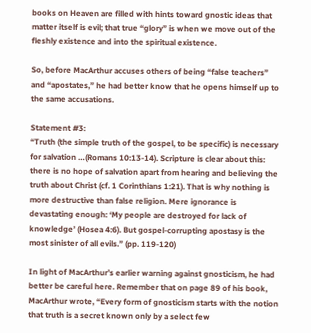books on Heaven are filled with hints toward gnostic ideas that matter itself is evil; that true “glory” is when we move out of the fleshly existence and into the spiritual existence.

So, before MacArthur accuses others of being “false teachers” and “apostates,” he had better know that he opens himself up to the same accusations.

Statement #3:
“Truth (the simple truth of the gospel, to be specific) is necessary for salvation …(Romans 10:13-14). Scripture is clear about this: there is no hope of salvation apart from hearing and believing the truth about Christ (cf. 1 Corinthians 1:21). That is why nothing is more destructive than false religion. Mere ignorance is devastating enough: ‘My people are destroyed for lack of knowledge’ (Hosea 4:6). But gospel-corrupting apostasy is the most sinister of all evils.” (pp. 119-120)

In light of MacArthur’s earlier warning against gnosticism, he had better be careful here. Remember that on page 89 of his book, MacArthur wrote, “Every form of gnosticism starts with the notion that truth is a secret known only by a select few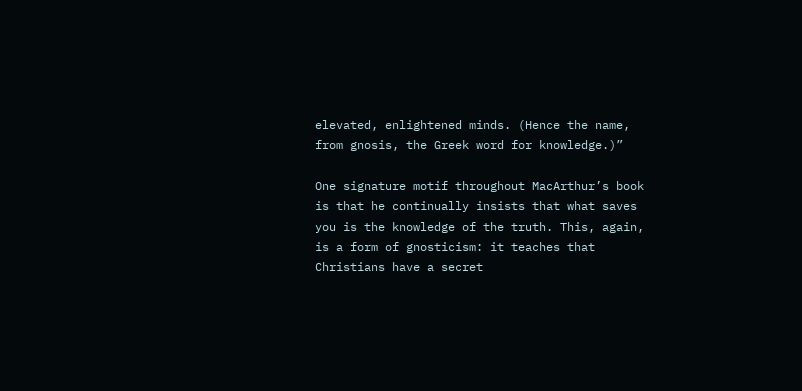elevated, enlightened minds. (Hence the name, from gnosis, the Greek word for knowledge.)”

One signature motif throughout MacArthur’s book is that he continually insists that what saves you is the knowledge of the truth. This, again, is a form of gnosticism: it teaches that Christians have a secret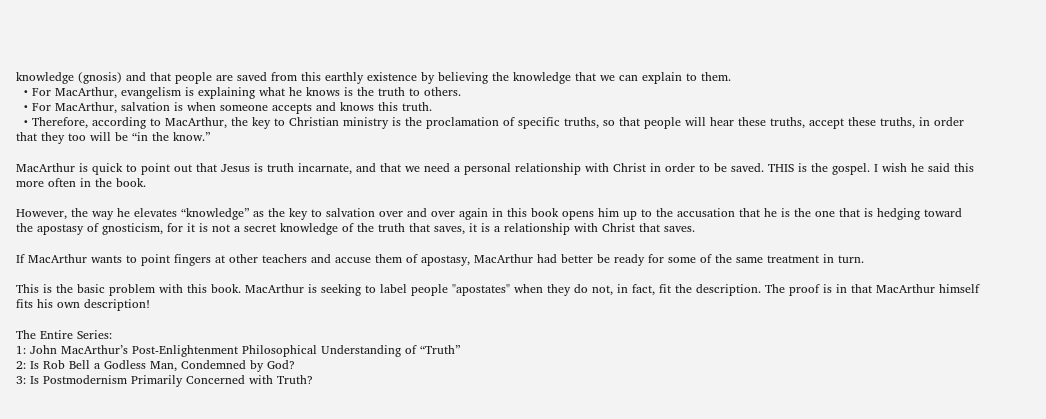knowledge (gnosis) and that people are saved from this earthly existence by believing the knowledge that we can explain to them.
  • For MacArthur, evangelism is explaining what he knows is the truth to others.
  • For MacArthur, salvation is when someone accepts and knows this truth.
  • Therefore, according to MacArthur, the key to Christian ministry is the proclamation of specific truths, so that people will hear these truths, accept these truths, in order that they too will be “in the know.”

MacArthur is quick to point out that Jesus is truth incarnate, and that we need a personal relationship with Christ in order to be saved. THIS is the gospel. I wish he said this more often in the book.

However, the way he elevates “knowledge” as the key to salvation over and over again in this book opens him up to the accusation that he is the one that is hedging toward the apostasy of gnosticism, for it is not a secret knowledge of the truth that saves, it is a relationship with Christ that saves.

If MacArthur wants to point fingers at other teachers and accuse them of apostasy, MacArthur had better be ready for some of the same treatment in turn.

This is the basic problem with this book. MacArthur is seeking to label people "apostates" when they do not, in fact, fit the description. The proof is in that MacArthur himself fits his own description!

The Entire Series:
1: John MacArthur’s Post-Enlightenment Philosophical Understanding of “Truth”
2: Is Rob Bell a Godless Man, Condemned by God?
3: Is Postmodernism Primarily Concerned with Truth?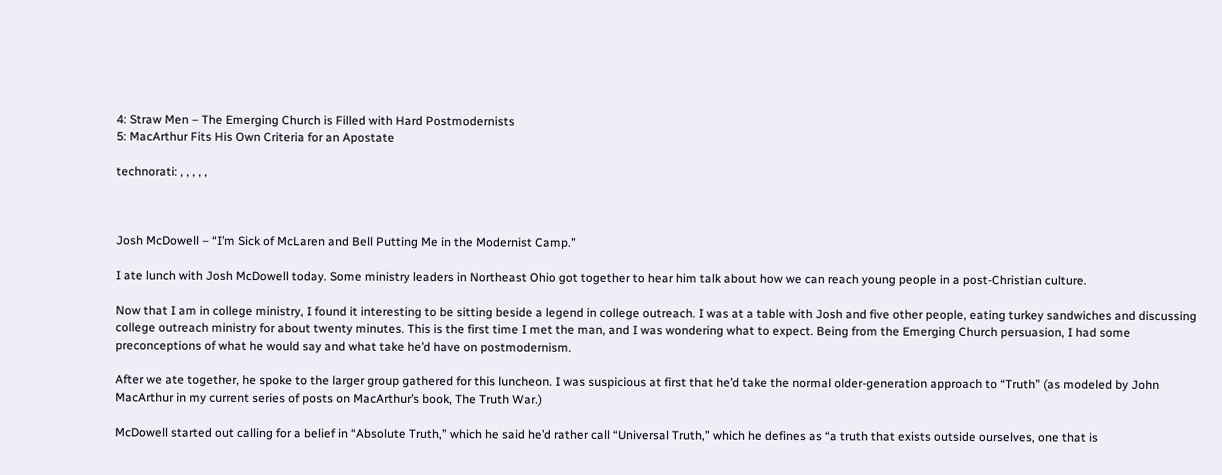4: Straw Men – The Emerging Church is Filled with Hard Postmodernists
5: MacArthur Fits His Own Criteria for an Apostate

technorati: , , , , ,



Josh McDowell – “I’m Sick of McLaren and Bell Putting Me in the Modernist Camp.”

I ate lunch with Josh McDowell today. Some ministry leaders in Northeast Ohio got together to hear him talk about how we can reach young people in a post-Christian culture.

Now that I am in college ministry, I found it interesting to be sitting beside a legend in college outreach. I was at a table with Josh and five other people, eating turkey sandwiches and discussing college outreach ministry for about twenty minutes. This is the first time I met the man, and I was wondering what to expect. Being from the Emerging Church persuasion, I had some preconceptions of what he would say and what take he’d have on postmodernism.

After we ate together, he spoke to the larger group gathered for this luncheon. I was suspicious at first that he’d take the normal older-generation approach to “Truth” (as modeled by John MacArthur in my current series of posts on MacArthur’s book, The Truth War.)

McDowell started out calling for a belief in “Absolute Truth,” which he said he’d rather call “Universal Truth,” which he defines as “a truth that exists outside ourselves, one that is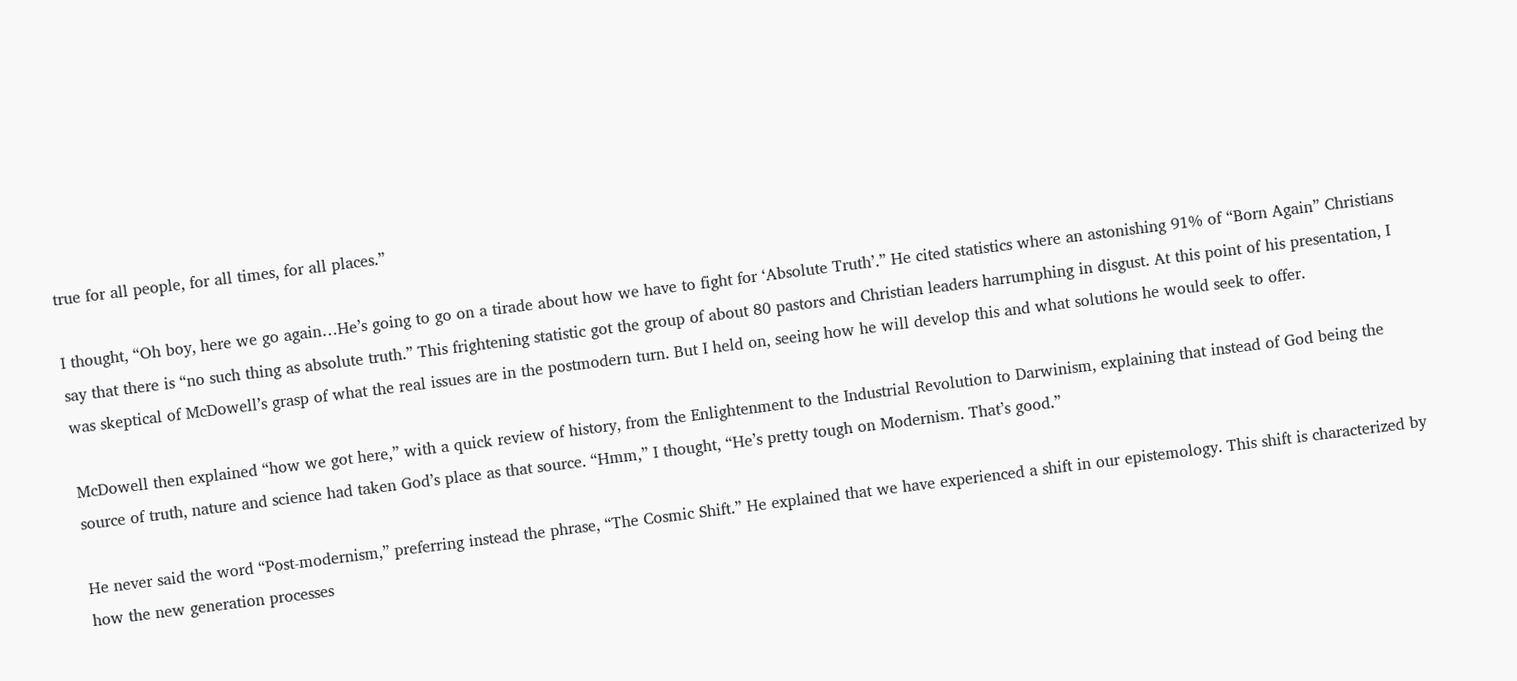true for all people, for all times, for all places.”

I thought, “Oh boy, here we go again…He’s going to go on a tirade about how we have to fight for ‘Absolute Truth’.” He cited statistics where an astonishing 91% of “Born Again” Christians say that there is “no such thing as absolute truth.” This frightening statistic got the group of about 80 pastors and Christian leaders harrumphing in disgust. At this point of his presentation, I was skeptical of McDowell’s grasp of what the real issues are in the postmodern turn. But I held on, seeing how he will develop this and what solutions he would seek to offer.

McDowell then explained “how we got here,” with a quick review of history, from the Enlightenment to the Industrial Revolution to Darwinism, explaining that instead of God being the source of truth, nature and science had taken God’s place as that source. “Hmm,” I thought, “He’s pretty tough on Modernism. That’s good.”

He never said the word “Post-modernism,” preferring instead the phrase, “The Cosmic Shift.” He explained that we have experienced a shift in our epistemology. This shift is characterized by how the new generation processes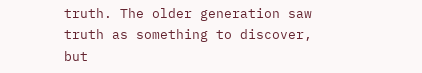truth. The older generation saw truth as something to discover, but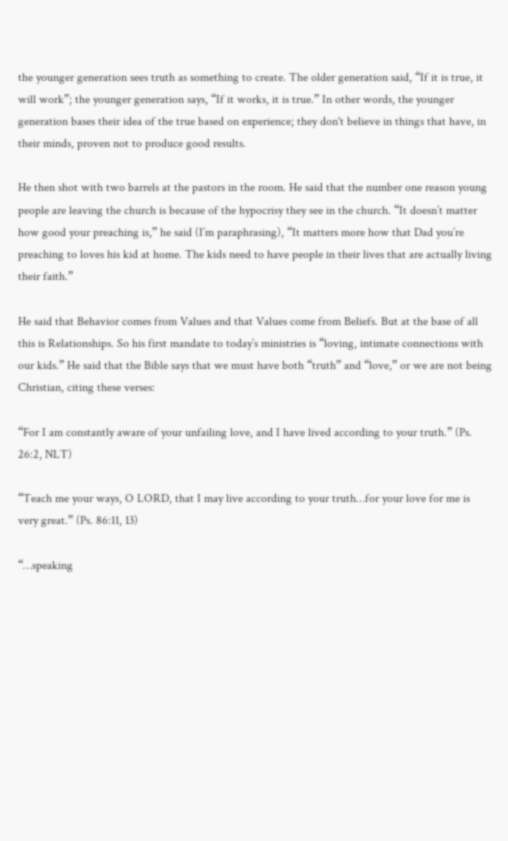the younger generation sees truth as something to create. The older generation said, “If it is true, it will work”; the younger generation says, “If it works, it is true.” In other words, the younger generation bases their idea of the true based on experience; they don't believe in things that have, in their minds, proven not to produce good results.

He then shot with two barrels at the pastors in the room. He said that the number one reason young people are leaving the church is because of the hypocrisy they see in the church. “It doesn’t matter how good your preaching is,” he said (I’m paraphrasing), “It matters more how that Dad you’re preaching to loves his kid at home. The kids need to have people in their lives that are actually living their faith.”

He said that Behavior comes from Values and that Values come from Beliefs. But at the base of all this is Relationships. So his first mandate to today’s ministries is “loving, intimate connections with our kids.” He said that the Bible says that we must have both “truth” and “love,” or we are not being Christian, citing these verses:

“For I am constantly aware of your unfailing love, and I have lived according to your truth.” (Ps. 26:2, NLT)

“Teach me your ways, O LORD, that I may live according to your truth…for your love for me is very great.” (Ps. 86:11, 13)

“…speaking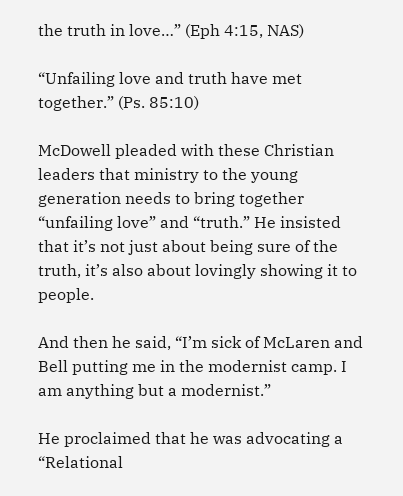the truth in love…” (Eph 4:15, NAS)

“Unfailing love and truth have met together.” (Ps. 85:10)

McDowell pleaded with these Christian leaders that ministry to the young generation needs to bring together “unfailing love” and “truth.” He insisted that it’s not just about being sure of the truth, it’s also about lovingly showing it to people.

And then he said, “I’m sick of McLaren and Bell putting me in the modernist camp. I am anything but a modernist.”

He proclaimed that he was advocating a “Relational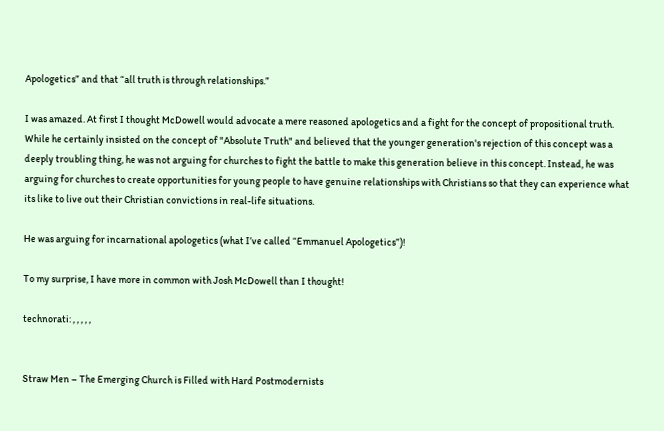Apologetics” and that “all truth is through relationships.”

I was amazed. At first I thought McDowell would advocate a mere reasoned apologetics and a fight for the concept of propositional truth. While he certainly insisted on the concept of "Absolute Truth" and believed that the younger generation's rejection of this concept was a deeply troubling thing, he was not arguing for churches to fight the battle to make this generation believe in this concept. Instead, he was arguing for churches to create opportunities for young people to have genuine relationships with Christians so that they can experience what its like to live out their Christian convictions in real-life situations.

He was arguing for incarnational apologetics (what I’ve called “Emmanuel Apologetics”)!

To my surprise, I have more in common with Josh McDowell than I thought!

technorati: , , , , ,


Straw Men – The Emerging Church is Filled with Hard Postmodernists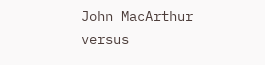John MacArthur versus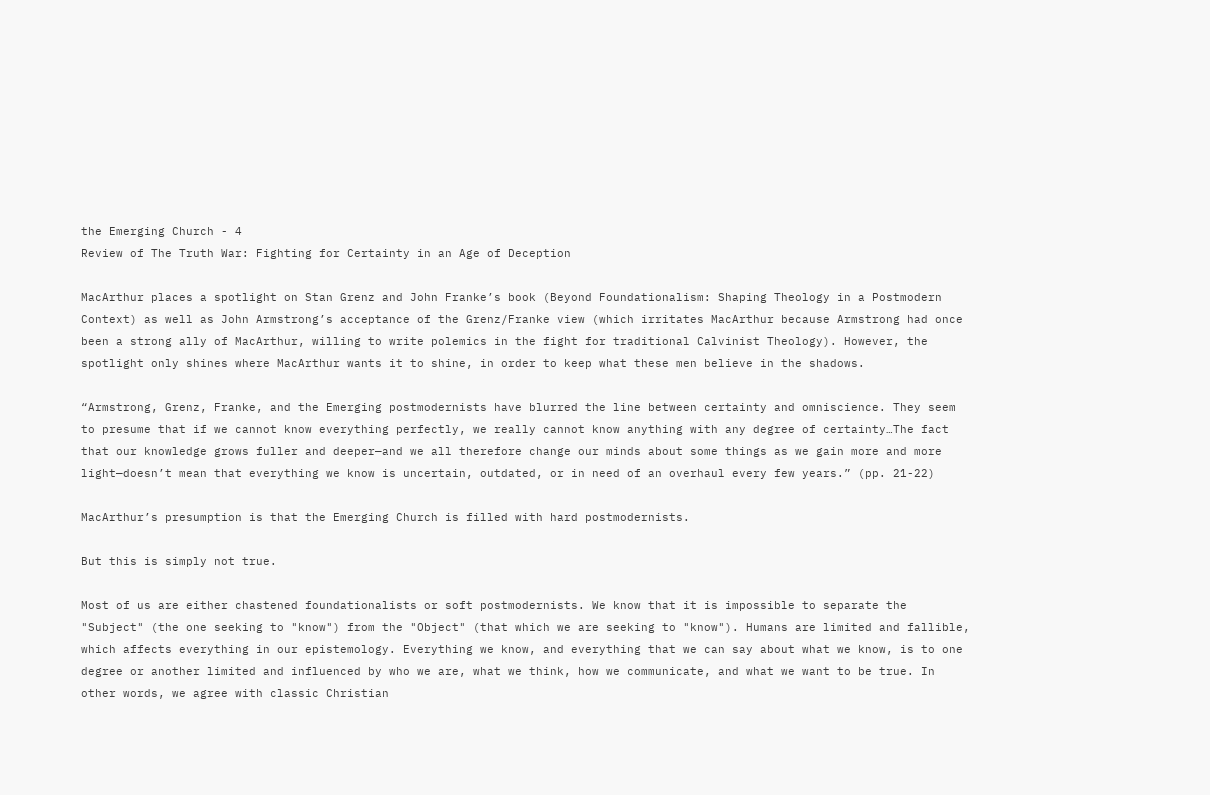the Emerging Church - 4
Review of The Truth War: Fighting for Certainty in an Age of Deception

MacArthur places a spotlight on Stan Grenz and John Franke’s book (Beyond Foundationalism: Shaping Theology in a Postmodern Context) as well as John Armstrong’s acceptance of the Grenz/Franke view (which irritates MacArthur because Armstrong had once been a strong ally of MacArthur, willing to write polemics in the fight for traditional Calvinist Theology). However, the spotlight only shines where MacArthur wants it to shine, in order to keep what these men believe in the shadows.

“Armstrong, Grenz, Franke, and the Emerging postmodernists have blurred the line between certainty and omniscience. They seem to presume that if we cannot know everything perfectly, we really cannot know anything with any degree of certainty…The fact that our knowledge grows fuller and deeper—and we all therefore change our minds about some things as we gain more and more light—doesn’t mean that everything we know is uncertain, outdated, or in need of an overhaul every few years.” (pp. 21-22)

MacArthur’s presumption is that the Emerging Church is filled with hard postmodernists.

But this is simply not true.

Most of us are either chastened foundationalists or soft postmodernists. We know that it is impossible to separate the "Subject" (the one seeking to "know") from the "Object" (that which we are seeking to "know"). Humans are limited and fallible, which affects everything in our epistemology. Everything we know, and everything that we can say about what we know, is to one degree or another limited and influenced by who we are, what we think, how we communicate, and what we want to be true. In other words, we agree with classic Christian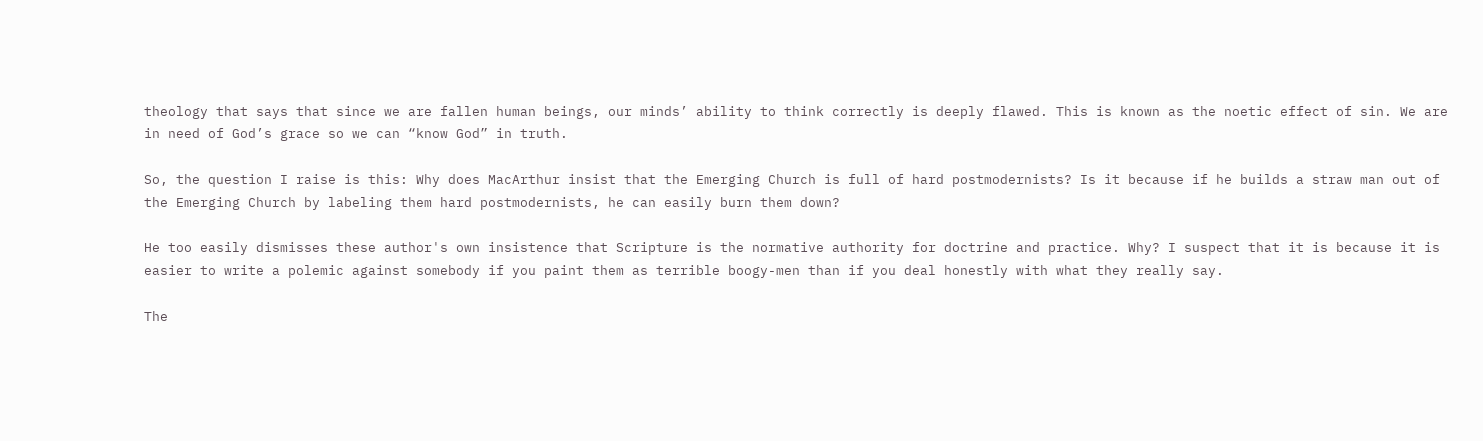theology that says that since we are fallen human beings, our minds’ ability to think correctly is deeply flawed. This is known as the noetic effect of sin. We are in need of God’s grace so we can “know God” in truth.

So, the question I raise is this: Why does MacArthur insist that the Emerging Church is full of hard postmodernists? Is it because if he builds a straw man out of the Emerging Church by labeling them hard postmodernists, he can easily burn them down?

He too easily dismisses these author's own insistence that Scripture is the normative authority for doctrine and practice. Why? I suspect that it is because it is easier to write a polemic against somebody if you paint them as terrible boogy-men than if you deal honestly with what they really say.

The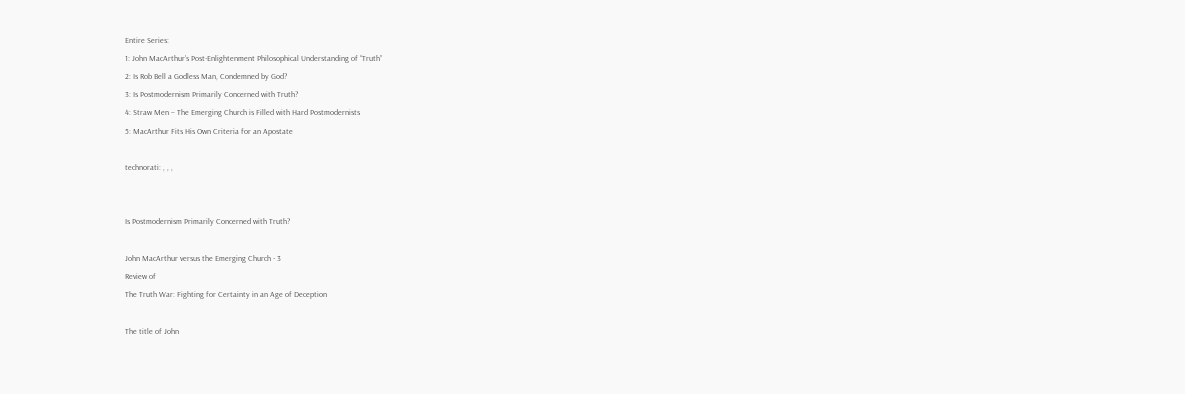Entire Series:
1: John MacArthur’s Post-Enlightenment Philosophical Understanding of “Truth”
2: Is Rob Bell a Godless Man, Condemned by God?
3: Is Postmodernism Primarily Concerned with Truth?
4: Straw Men – The Emerging Church is Filled with Hard Postmodernists
5: MacArthur Fits His Own Criteria for an Apostate

technorati: , , ,


Is Postmodernism Primarily Concerned with Truth?

John MacArthur versus the Emerging Church - 3
Review of
The Truth War: Fighting for Certainty in an Age of Deception

The title of John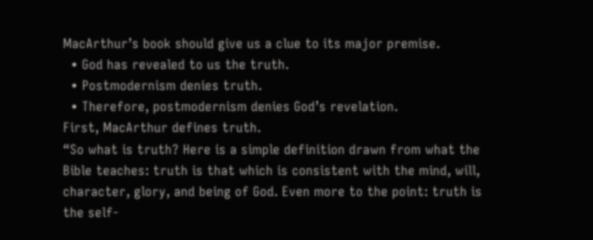MacArthur’s book should give us a clue to its major premise.
  • God has revealed to us the truth.
  • Postmodernism denies truth.
  • Therefore, postmodernism denies God’s revelation.
First, MacArthur defines truth.
“So what is truth? Here is a simple definition drawn from what the Bible teaches: truth is that which is consistent with the mind, will, character, glory, and being of God. Even more to the point: truth is the self-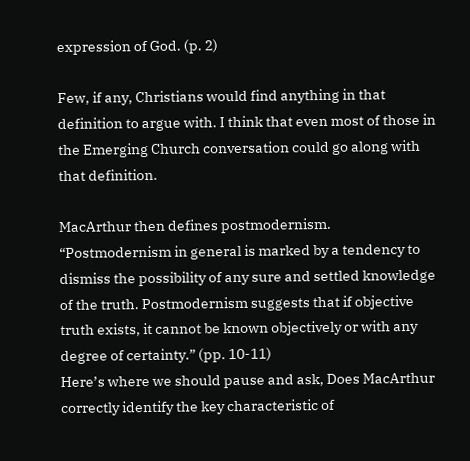expression of God. (p. 2)

Few, if any, Christians would find anything in that definition to argue with. I think that even most of those in the Emerging Church conversation could go along with that definition.

MacArthur then defines postmodernism.
“Postmodernism in general is marked by a tendency to dismiss the possibility of any sure and settled knowledge of the truth. Postmodernism suggests that if objective truth exists, it cannot be known objectively or with any degree of certainty.” (pp. 10-11)
Here’s where we should pause and ask, Does MacArthur correctly identify the key characteristic of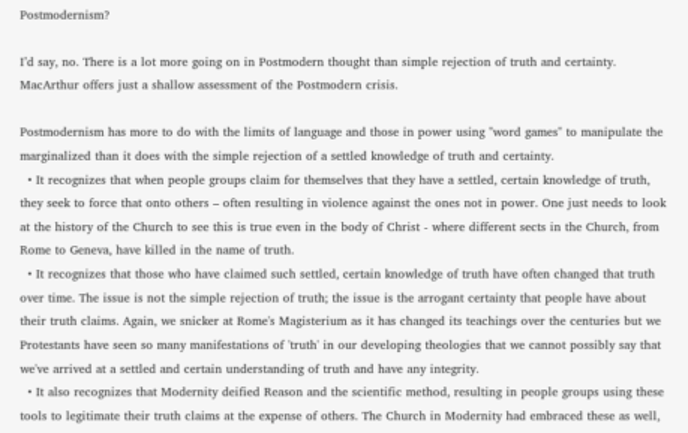Postmodernism?

I’d say, no. There is a lot more going on in Postmodern thought than simple rejection of truth and certainty. MacArthur offers just a shallow assessment of the Postmodern crisis.

Postmodernism has more to do with the limits of language and those in power using "word games" to manipulate the marginalized than it does with the simple rejection of a settled knowledge of truth and certainty.
  • It recognizes that when people groups claim for themselves that they have a settled, certain knowledge of truth, they seek to force that onto others – often resulting in violence against the ones not in power. One just needs to look at the history of the Church to see this is true even in the body of Christ - where different sects in the Church, from Rome to Geneva, have killed in the name of truth.
  • It recognizes that those who have claimed such settled, certain knowledge of truth have often changed that truth over time. The issue is not the simple rejection of truth; the issue is the arrogant certainty that people have about their truth claims. Again, we snicker at Rome's Magisterium as it has changed its teachings over the centuries but we Protestants have seen so many manifestations of 'truth' in our developing theologies that we cannot possibly say that we've arrived at a settled and certain understanding of truth and have any integrity.
  • It also recognizes that Modernity deified Reason and the scientific method, resulting in people groups using these tools to legitimate their truth claims at the expense of others. The Church in Modernity had embraced these as well,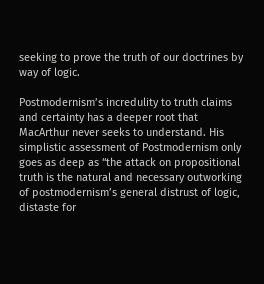seeking to prove the truth of our doctrines by way of logic.

Postmodernism’s incredulity to truth claims and certainty has a deeper root that MacArthur never seeks to understand. His simplistic assessment of Postmodernism only goes as deep as “the attack on propositional truth is the natural and necessary outworking of postmodernism’s general distrust of logic, distaste for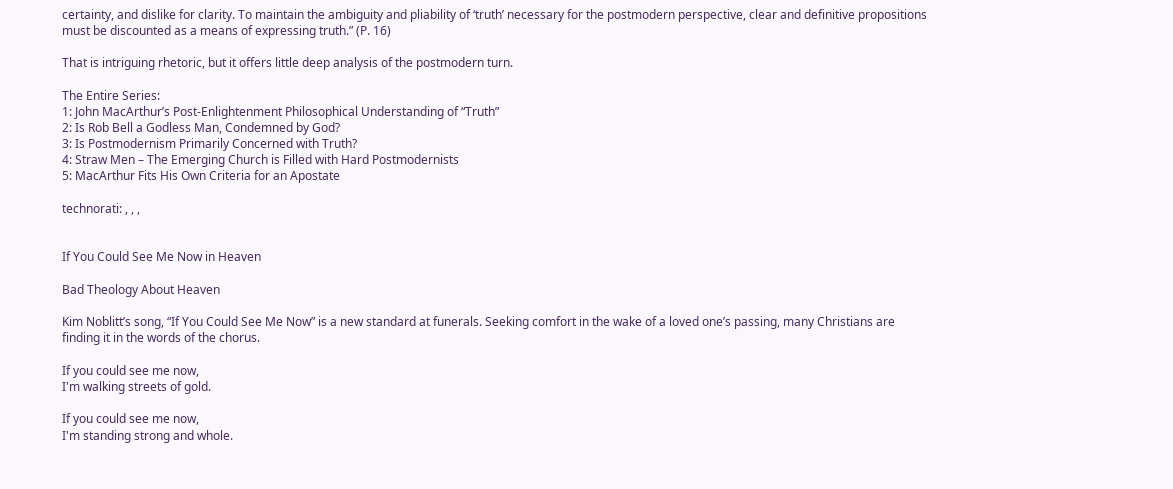certainty, and dislike for clarity. To maintain the ambiguity and pliability of ‘truth’ necessary for the postmodern perspective, clear and definitive propositions must be discounted as a means of expressing truth.” (P. 16)

That is intriguing rhetoric, but it offers little deep analysis of the postmodern turn.

The Entire Series:
1: John MacArthur’s Post-Enlightenment Philosophical Understanding of “Truth”
2: Is Rob Bell a Godless Man, Condemned by God?
3: Is Postmodernism Primarily Concerned with Truth?
4: Straw Men – The Emerging Church is Filled with Hard Postmodernists
5: MacArthur Fits His Own Criteria for an Apostate

technorati: , , ,


If You Could See Me Now in Heaven

Bad Theology About Heaven

Kim Noblitt’s song, “If You Could See Me Now” is a new standard at funerals. Seeking comfort in the wake of a loved one’s passing, many Christians are finding it in the words of the chorus.

If you could see me now,
I'm walking streets of gold.

If you could see me now,
I'm standing strong and whole.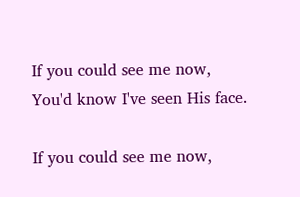If you could see me now,
You'd know I've seen His face.

If you could see me now,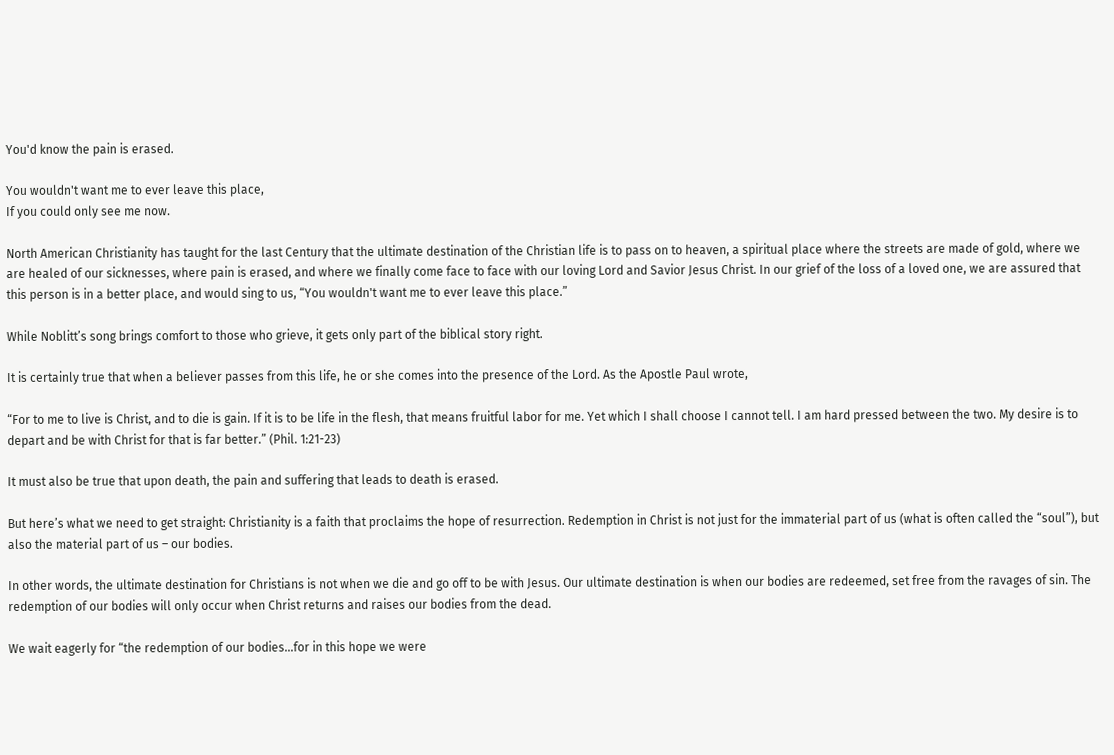You'd know the pain is erased.

You wouldn't want me to ever leave this place,
If you could only see me now.

North American Christianity has taught for the last Century that the ultimate destination of the Christian life is to pass on to heaven, a spiritual place where the streets are made of gold, where we are healed of our sicknesses, where pain is erased, and where we finally come face to face with our loving Lord and Savior Jesus Christ. In our grief of the loss of a loved one, we are assured that this person is in a better place, and would sing to us, “You wouldn't want me to ever leave this place.”

While Noblitt’s song brings comfort to those who grieve, it gets only part of the biblical story right.

It is certainly true that when a believer passes from this life, he or she comes into the presence of the Lord. As the Apostle Paul wrote,

“For to me to live is Christ, and to die is gain. If it is to be life in the flesh, that means fruitful labor for me. Yet which I shall choose I cannot tell. I am hard pressed between the two. My desire is to depart and be with Christ for that is far better.” (Phil. 1:21-23)

It must also be true that upon death, the pain and suffering that leads to death is erased.

But here’s what we need to get straight: Christianity is a faith that proclaims the hope of resurrection. Redemption in Christ is not just for the immaterial part of us (what is often called the “soul”), but also the material part of us – our bodies.

In other words, the ultimate destination for Christians is not when we die and go off to be with Jesus. Our ultimate destination is when our bodies are redeemed, set free from the ravages of sin. The redemption of our bodies will only occur when Christ returns and raises our bodies from the dead.

We wait eagerly for “the redemption of our bodies…for in this hope we were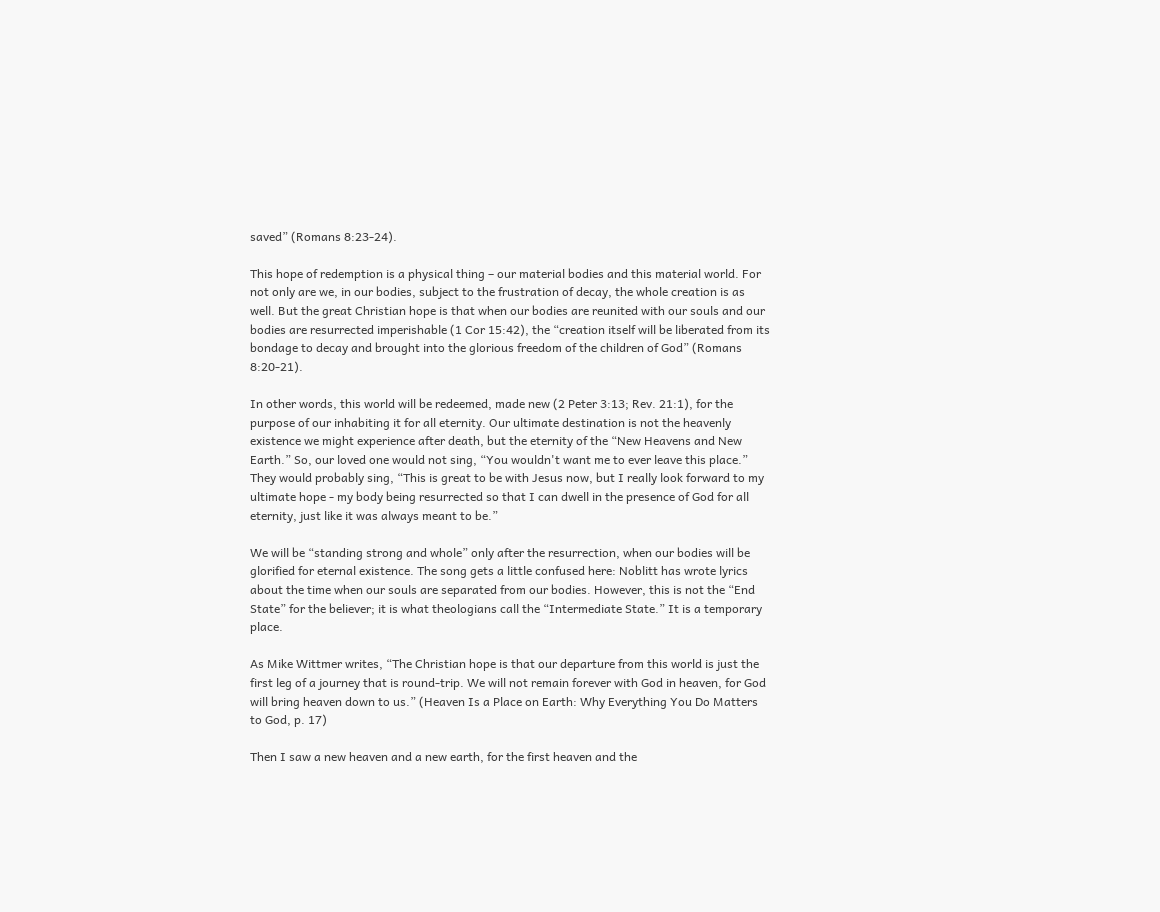saved” (Romans 8:23-24).

This hope of redemption is a physical thing – our material bodies and this material world. For not only are we, in our bodies, subject to the frustration of decay, the whole creation is as well. But the great Christian hope is that when our bodies are reunited with our souls and our bodies are resurrected imperishable (1 Cor 15:42), the “creation itself will be liberated from its bondage to decay and brought into the glorious freedom of the children of God” (Romans 8:20-21).

In other words, this world will be redeemed, made new (2 Peter 3:13; Rev. 21:1), for the purpose of our inhabiting it for all eternity. Our ultimate destination is not the heavenly existence we might experience after death, but the eternity of the “New Heavens and New Earth.” So, our loved one would not sing, “You wouldn't want me to ever leave this place.” They would probably sing, “This is great to be with Jesus now, but I really look forward to my ultimate hope - my body being resurrected so that I can dwell in the presence of God for all eternity, just like it was always meant to be.”

We will be “standing strong and whole” only after the resurrection, when our bodies will be glorified for eternal existence. The song gets a little confused here: Noblitt has wrote lyrics about the time when our souls are separated from our bodies. However, this is not the “End State” for the believer; it is what theologians call the “Intermediate State.” It is a temporary place.

As Mike Wittmer writes, “The Christian hope is that our departure from this world is just the first leg of a journey that is round-trip. We will not remain forever with God in heaven, for God will bring heaven down to us.” (Heaven Is a Place on Earth: Why Everything You Do Matters to God, p. 17)

Then I saw a new heaven and a new earth, for the first heaven and the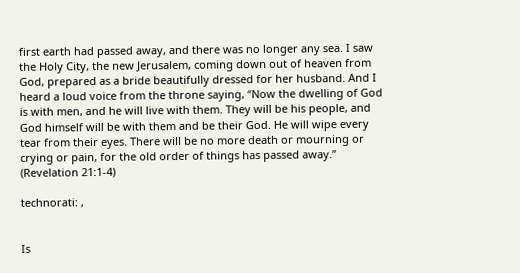first earth had passed away, and there was no longer any sea. I saw the Holy City, the new Jerusalem, coming down out of heaven from God, prepared as a bride beautifully dressed for her husband. And I heard a loud voice from the throne saying, “Now the dwelling of God is with men, and he will live with them. They will be his people, and God himself will be with them and be their God. He will wipe every tear from their eyes. There will be no more death or mourning or crying or pain, for the old order of things has passed away.” (Revelation 21:1-4)

technorati: ,


Is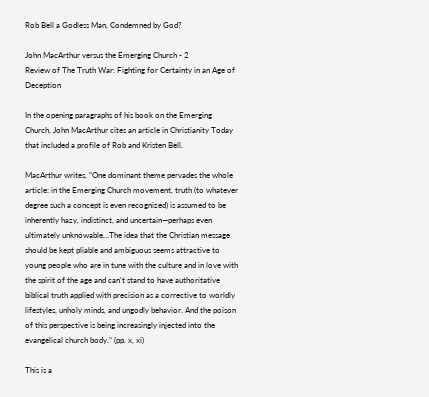Rob Bell a Godless Man, Condemned by God?

John MacArthur versus the Emerging Church - 2
Review of The Truth War: Fighting for Certainty in an Age of Deception

In the opening paragraphs of his book on the Emerging Church, John MacArthur cites an article in Christianity Today that included a profile of Rob and Kristen Bell.

MacArthur writes, “One dominant theme pervades the whole article: in the Emerging Church movement, truth (to whatever degree such a concept is even recognized) is assumed to be inherently hazy, indistinct, and uncertain—perhaps even ultimately unknowable…The idea that the Christian message should be kept pliable and ambiguous seems attractive to young people who are in tune with the culture and in love with the spirit of the age and can’t stand to have authoritative biblical truth applied with precision as a corrective to worldly lifestyles, unholy minds, and ungodly behavior. And the poison of this perspective is being increasingly injected into the evangelical church body.” (pp. x, xi)

This is a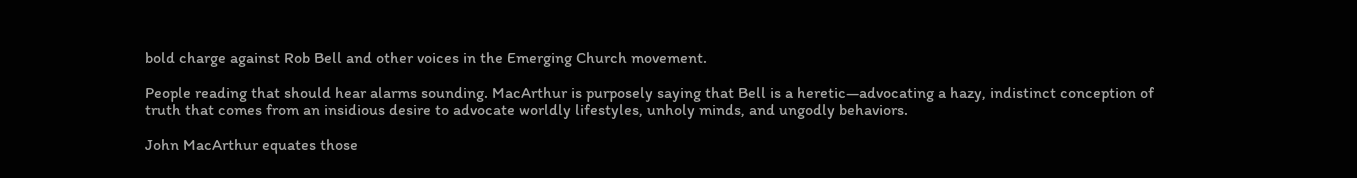bold charge against Rob Bell and other voices in the Emerging Church movement.

People reading that should hear alarms sounding. MacArthur is purposely saying that Bell is a heretic—advocating a hazy, indistinct conception of truth that comes from an insidious desire to advocate worldly lifestyles, unholy minds, and ungodly behaviors.

John MacArthur equates those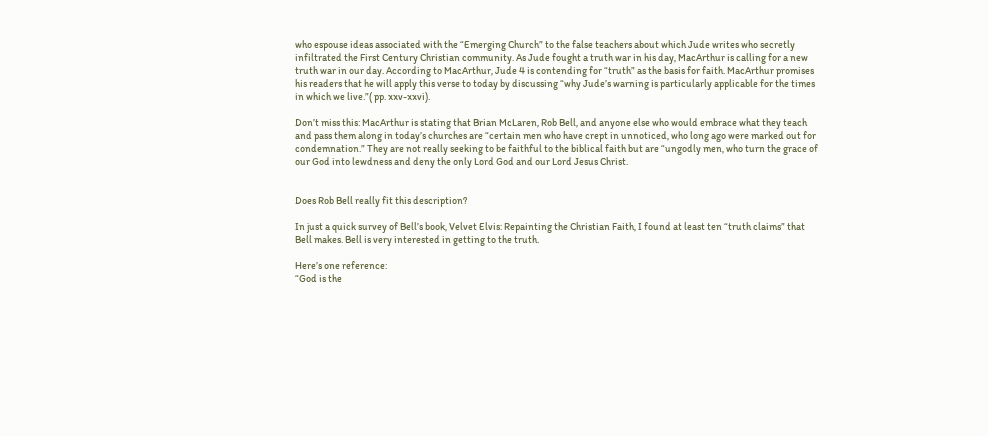who espouse ideas associated with the “Emerging Church” to the false teachers about which Jude writes who secretly infiltrated the First Century Christian community. As Jude fought a truth war in his day, MacArthur is calling for a new truth war in our day. According to MacArthur, Jude 4 is contending for “truth” as the basis for faith. MacArthur promises his readers that he will apply this verse to today by discussing “why Jude’s warning is particularly applicable for the times in which we live.”( pp. xxv-xxvi).

Don’t miss this: MacArthur is stating that Brian McLaren, Rob Bell, and anyone else who would embrace what they teach and pass them along in today’s churches are “certain men who have crept in unnoticed, who long ago were marked out for condemnation.” They are not really seeking to be faithful to the biblical faith but are “ungodly men, who turn the grace of our God into lewdness and deny the only Lord God and our Lord Jesus Christ.


Does Rob Bell really fit this description?

In just a quick survey of Bell’s book, Velvet Elvis: Repainting the Christian Faith, I found at least ten “truth claims” that Bell makes. Bell is very interested in getting to the truth.

Here’s one reference:
“God is the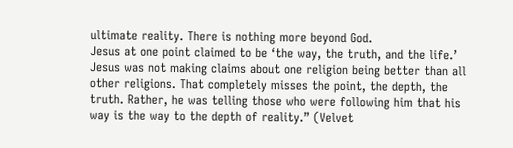ultimate reality. There is nothing more beyond God.
Jesus at one point claimed to be ‘the way, the truth, and the life.’ Jesus was not making claims about one religion being better than all other religions. That completely misses the point, the depth, the truth. Rather, he was telling those who were following him that his way is the way to the depth of reality.” (Velvet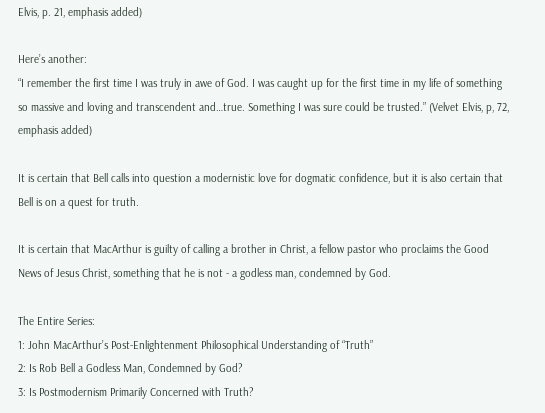Elvis, p. 21, emphasis added)

Here’s another:
“I remember the first time I was truly in awe of God. I was caught up for the first time in my life of something so massive and loving and transcendent and…true. Something I was sure could be trusted.” (Velvet Elvis, p, 72, emphasis added)

It is certain that Bell calls into question a modernistic love for dogmatic confidence, but it is also certain that Bell is on a quest for truth.

It is certain that MacArthur is guilty of calling a brother in Christ, a fellow pastor who proclaims the Good News of Jesus Christ, something that he is not - a godless man, condemned by God.

The Entire Series:
1: John MacArthur’s Post-Enlightenment Philosophical Understanding of “Truth”
2: Is Rob Bell a Godless Man, Condemned by God?
3: Is Postmodernism Primarily Concerned with Truth?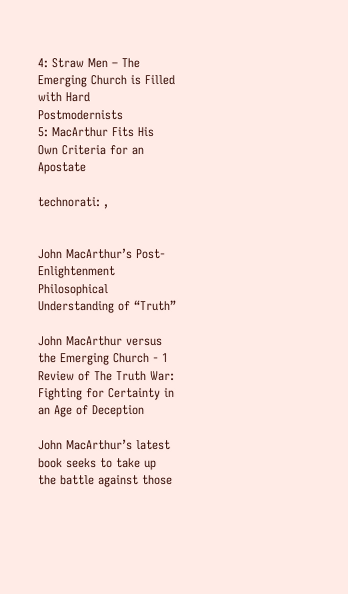4: Straw Men – The Emerging Church is Filled with Hard Postmodernists
5: MacArthur Fits His Own Criteria for an Apostate

technorati: ,


John MacArthur’s Post-Enlightenment Philosophical Understanding of “Truth”

John MacArthur versus the Emerging Church - 1
Review of The Truth War: Fighting for Certainty in an Age of Deception

John MacArthur’s latest book seeks to take up the battle against those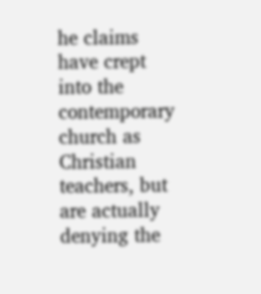he claims have crept into the contemporary church as Christian teachers, but are actually denying the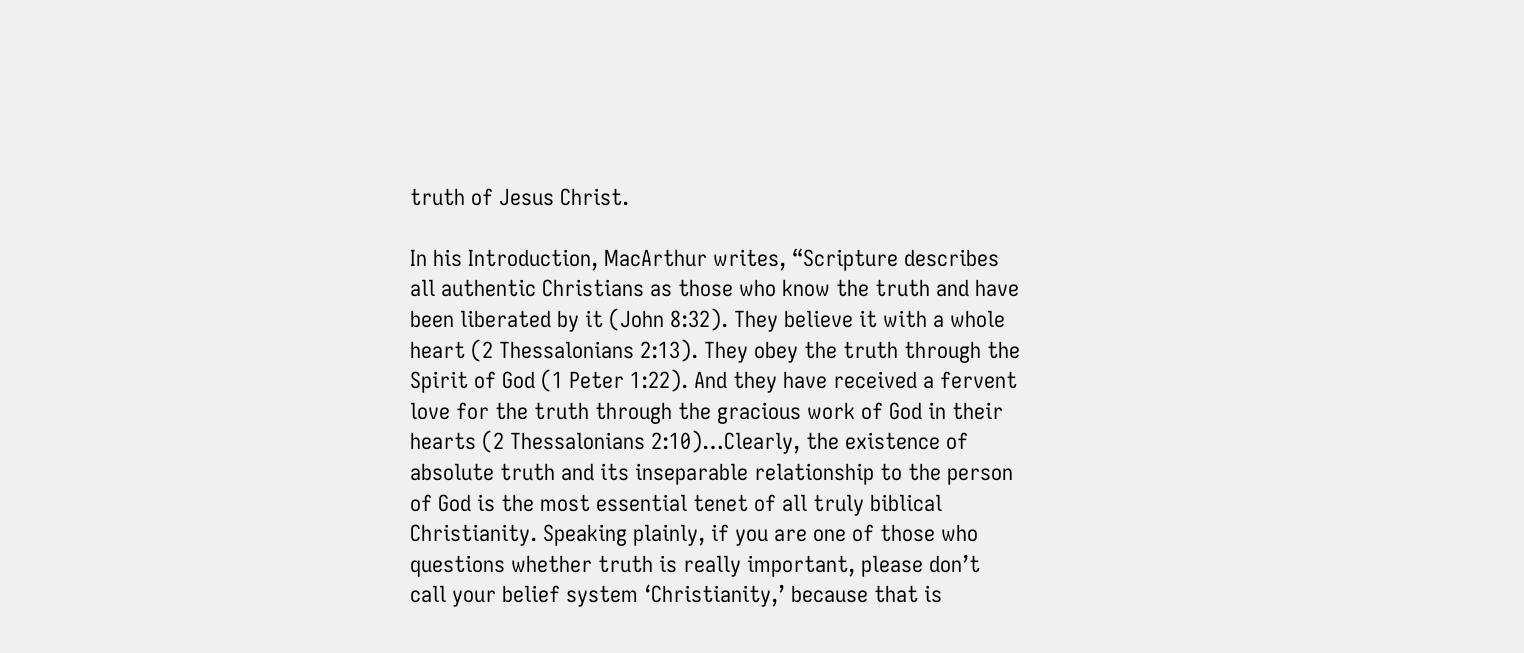truth of Jesus Christ.

In his Introduction, MacArthur writes, “Scripture describes all authentic Christians as those who know the truth and have been liberated by it (John 8:32). They believe it with a whole heart (2 Thessalonians 2:13). They obey the truth through the Spirit of God (1 Peter 1:22). And they have received a fervent love for the truth through the gracious work of God in their hearts (2 Thessalonians 2:10)…Clearly, the existence of absolute truth and its inseparable relationship to the person of God is the most essential tenet of all truly biblical Christianity. Speaking plainly, if you are one of those who questions whether truth is really important, please don’t call your belief system ‘Christianity,’ because that is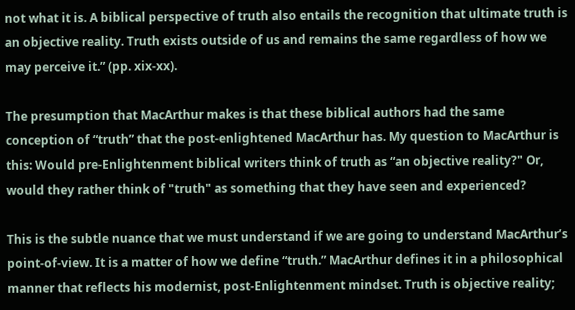not what it is. A biblical perspective of truth also entails the recognition that ultimate truth is an objective reality. Truth exists outside of us and remains the same regardless of how we may perceive it.” (pp. xix-xx).

The presumption that MacArthur makes is that these biblical authors had the same conception of “truth” that the post-enlightened MacArthur has. My question to MacArthur is this: Would pre-Enlightenment biblical writers think of truth as “an objective reality?" Or, would they rather think of "truth" as something that they have seen and experienced?

This is the subtle nuance that we must understand if we are going to understand MacArthur’s point-of-view. It is a matter of how we define “truth.” MacArthur defines it in a philosophical manner that reflects his modernist, post-Enlightenment mindset. Truth is objective reality;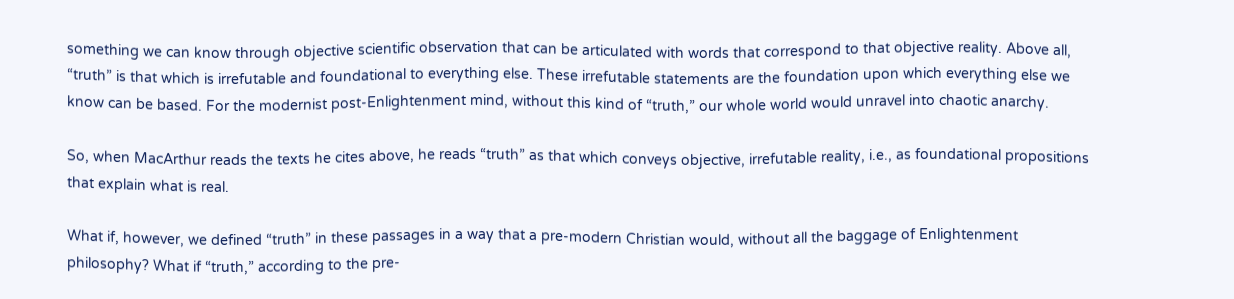something we can know through objective scientific observation that can be articulated with words that correspond to that objective reality. Above all, “truth” is that which is irrefutable and foundational to everything else. These irrefutable statements are the foundation upon which everything else we know can be based. For the modernist post-Enlightenment mind, without this kind of “truth,” our whole world would unravel into chaotic anarchy.

So, when MacArthur reads the texts he cites above, he reads “truth” as that which conveys objective, irrefutable reality, i.e., as foundational propositions that explain what is real.

What if, however, we defined “truth” in these passages in a way that a pre-modern Christian would, without all the baggage of Enlightenment philosophy? What if “truth,” according to the pre-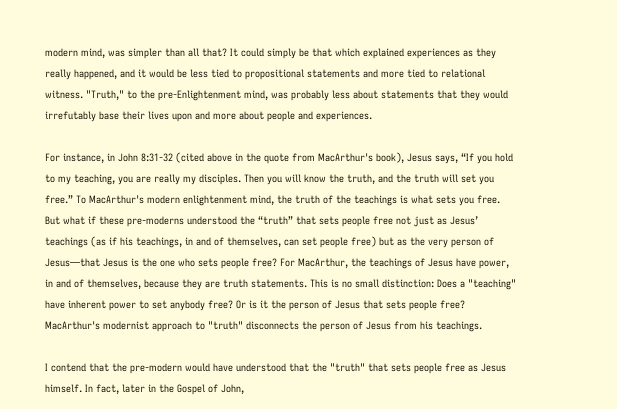modern mind, was simpler than all that? It could simply be that which explained experiences as they really happened, and it would be less tied to propositional statements and more tied to relational witness. "Truth," to the pre-Enlightenment mind, was probably less about statements that they would irrefutably base their lives upon and more about people and experiences.

For instance, in John 8:31-32 (cited above in the quote from MacArthur's book), Jesus says, “If you hold to my teaching, you are really my disciples. Then you will know the truth, and the truth will set you free.” To MacArthur's modern enlightenment mind, the truth of the teachings is what sets you free. But what if these pre-moderns understood the “truth” that sets people free not just as Jesus’ teachings (as if his teachings, in and of themselves, can set people free) but as the very person of Jesus—that Jesus is the one who sets people free? For MacArthur, the teachings of Jesus have power, in and of themselves, because they are truth statements. This is no small distinction: Does a "teaching" have inherent power to set anybody free? Or is it the person of Jesus that sets people free? MacArthur's modernist approach to "truth" disconnects the person of Jesus from his teachings.

I contend that the pre-modern would have understood that the "truth" that sets people free as Jesus himself. In fact, later in the Gospel of John,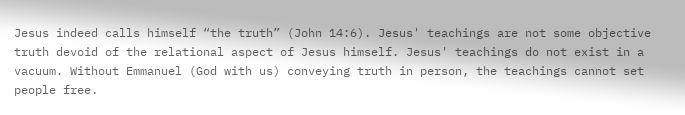Jesus indeed calls himself “the truth” (John 14:6). Jesus' teachings are not some objective truth devoid of the relational aspect of Jesus himself. Jesus' teachings do not exist in a vacuum. Without Emmanuel (God with us) conveying truth in person, the teachings cannot set people free.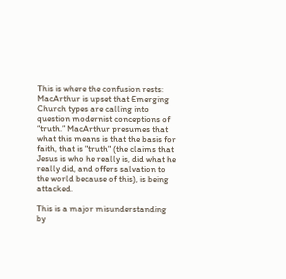This is where the confusion rests: MacArthur is upset that Emerging Church types are calling into question modernist conceptions of “truth.” MacArthur presumes that what this means is that the basis for faith, that is "truth" (the claims that Jesus is who he really is, did what he really did, and offers salvation to the world because of this), is being attacked.

This is a major misunderstanding by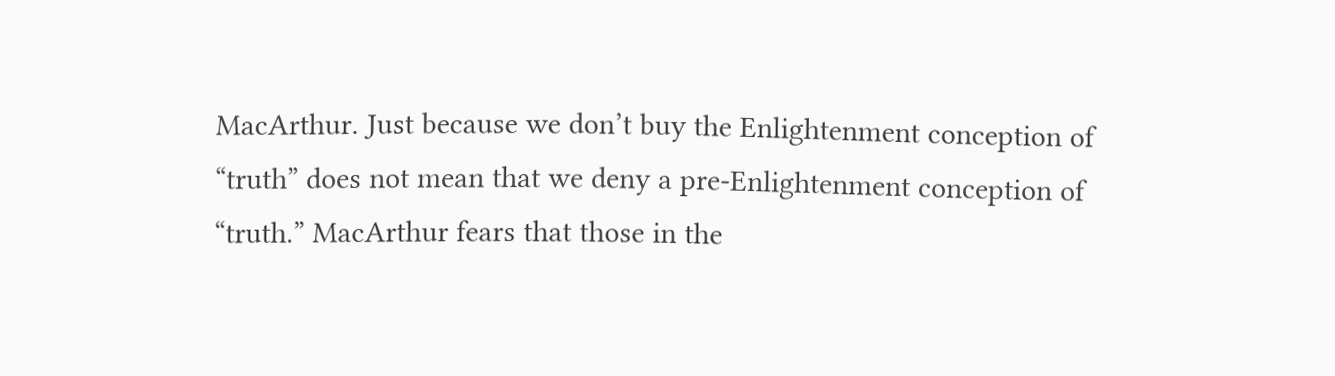MacArthur. Just because we don’t buy the Enlightenment conception of “truth” does not mean that we deny a pre-Enlightenment conception of “truth.” MacArthur fears that those in the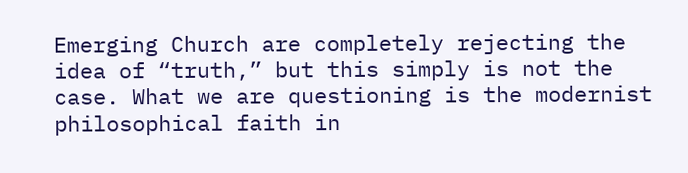Emerging Church are completely rejecting the idea of “truth,” but this simply is not the case. What we are questioning is the modernist philosophical faith in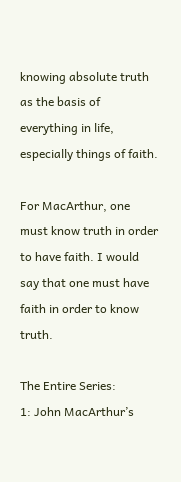knowing absolute truth as the basis of everything in life, especially things of faith.

For MacArthur, one must know truth in order to have faith. I would say that one must have faith in order to know truth.

The Entire Series:
1: John MacArthur’s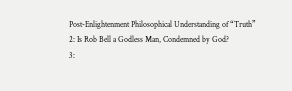Post-Enlightenment Philosophical Understanding of “Truth”
2: Is Rob Bell a Godless Man, Condemned by God?
3: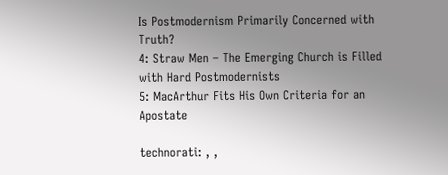Is Postmodernism Primarily Concerned with Truth?
4: Straw Men – The Emerging Church is Filled with Hard Postmodernists
5: MacArthur Fits His Own Criteria for an Apostate

technorati: , ,